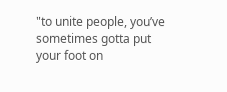"to unite people, you’ve sometimes gotta put your foot on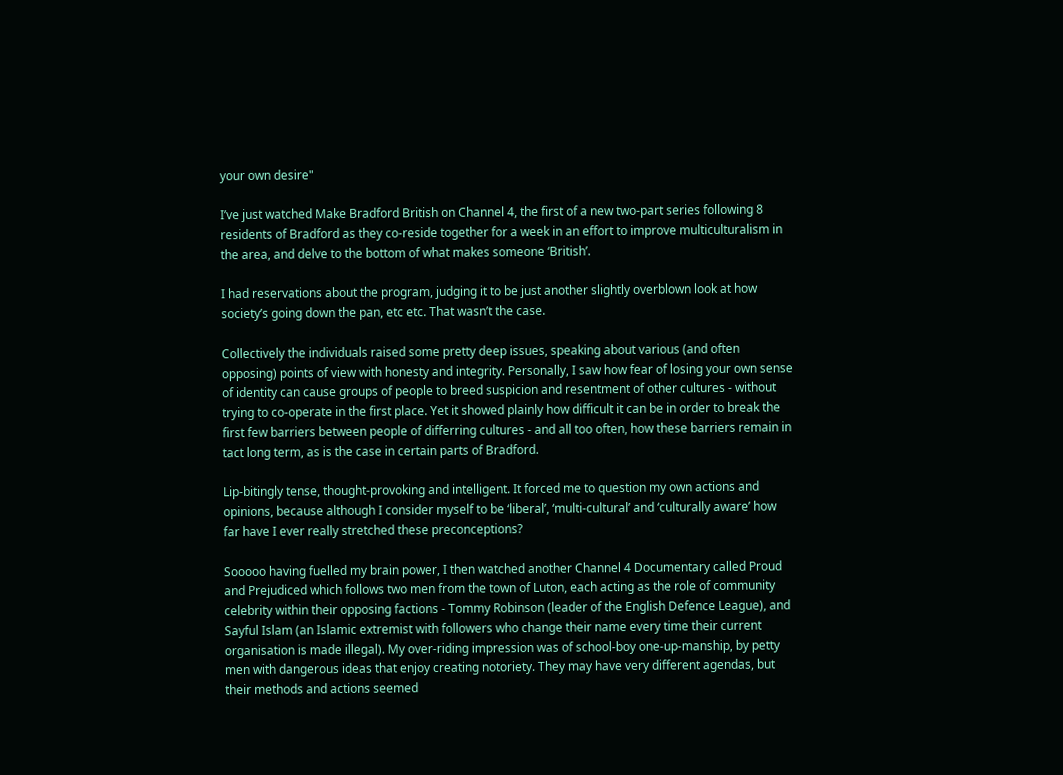your own desire"

I’ve just watched Make Bradford British on Channel 4, the first of a new two-part series following 8 residents of Bradford as they co-reside together for a week in an effort to improve multiculturalism in the area, and delve to the bottom of what makes someone ‘British’.

I had reservations about the program, judging it to be just another slightly overblown look at how society’s going down the pan, etc etc. That wasn’t the case.

Collectively the individuals raised some pretty deep issues, speaking about various (and often opposing) points of view with honesty and integrity. Personally, I saw how fear of losing your own sense of identity can cause groups of people to breed suspicion and resentment of other cultures - without trying to co-operate in the first place. Yet it showed plainly how difficult it can be in order to break the first few barriers between people of differring cultures - and all too often, how these barriers remain in tact long term, as is the case in certain parts of Bradford.

Lip-bitingly tense, thought-provoking and intelligent. It forced me to question my own actions and opinions, because although I consider myself to be ‘liberal’, ‘multi-cultural’ and ‘culturally aware’ how far have I ever really stretched these preconceptions?

Sooooo having fuelled my brain power, I then watched another Channel 4 Documentary called Proud and Prejudiced which follows two men from the town of Luton, each acting as the role of community celebrity within their opposing factions - Tommy Robinson (leader of the English Defence League), and Sayful Islam (an Islamic extremist with followers who change their name every time their current organisation is made illegal). My over-riding impression was of school-boy one-up-manship, by petty men with dangerous ideas that enjoy creating notoriety. They may have very different agendas, but their methods and actions seemed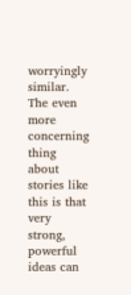worryingly similar. The even more concerning thing about stories like this is that very strong, powerful ideas can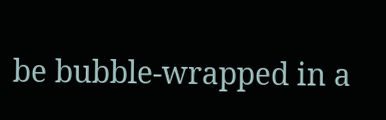be bubble-wrapped in a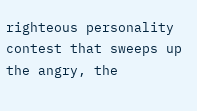righteous personality contest that sweeps up the angry, the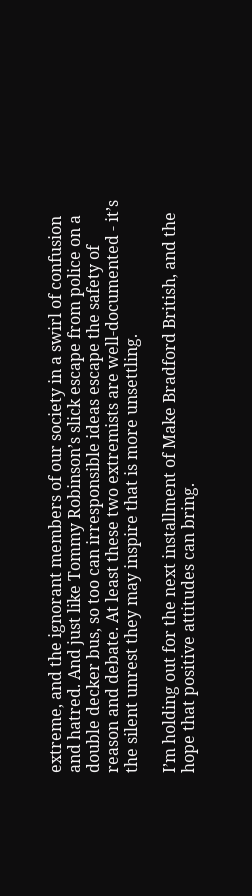extreme, and the ignorant members of our society in a swirl of confusion and hatred. And just like Tommy Robinson’s slick escape from police on a double decker bus, so too can irresponsible ideas escape the safety of reason and debate. At least these two extremists are well-documented - it’s the silent unrest they may inspire that is more unsettling.

I’m holding out for the next installment of Make Bradford British, and the hope that positive attitudes can bring.